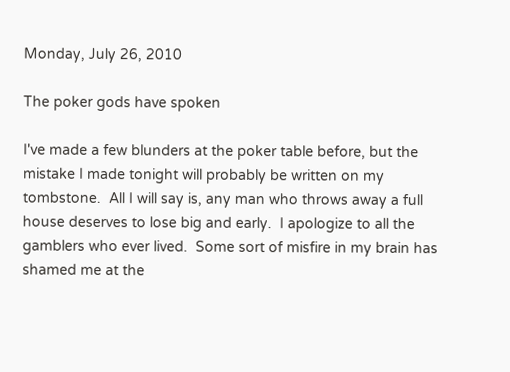Monday, July 26, 2010

The poker gods have spoken

I've made a few blunders at the poker table before, but the mistake I made tonight will probably be written on my tombstone.  All I will say is, any man who throws away a full house deserves to lose big and early.  I apologize to all the gamblers who ever lived.  Some sort of misfire in my brain has shamed me at the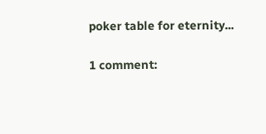poker table for eternity...

1 comment: